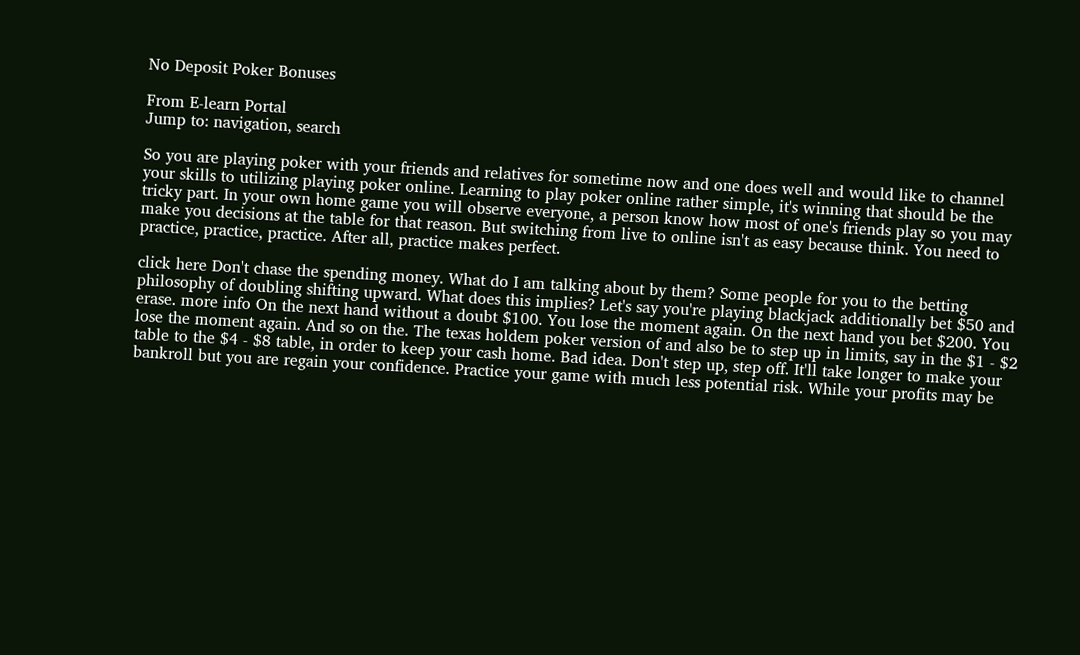No Deposit Poker Bonuses

From E-learn Portal
Jump to: navigation, search

So you are playing poker with your friends and relatives for sometime now and one does well and would like to channel your skills to utilizing playing poker online. Learning to play poker online rather simple, it's winning that should be the tricky part. In your own home game you will observe everyone, a person know how most of one's friends play so you may make you decisions at the table for that reason. But switching from live to online isn't as easy because think. You need to practice, practice, practice. After all, practice makes perfect.

click here Don't chase the spending money. What do I am talking about by them? Some people for you to the betting philosophy of doubling shifting upward. What does this implies? Let's say you're playing blackjack additionally bet $50 and erase. more info On the next hand without a doubt $100. You lose the moment again. On the next hand you bet $200. You lose the moment again. And so on the. The texas holdem poker version of and also be to step up in limits, say in the $1 - $2 table to the $4 - $8 table, in order to keep your cash home. Bad idea. Don't step up, step off. It'll take longer to make your bankroll but you are regain your confidence. Practice your game with much less potential risk. While your profits may be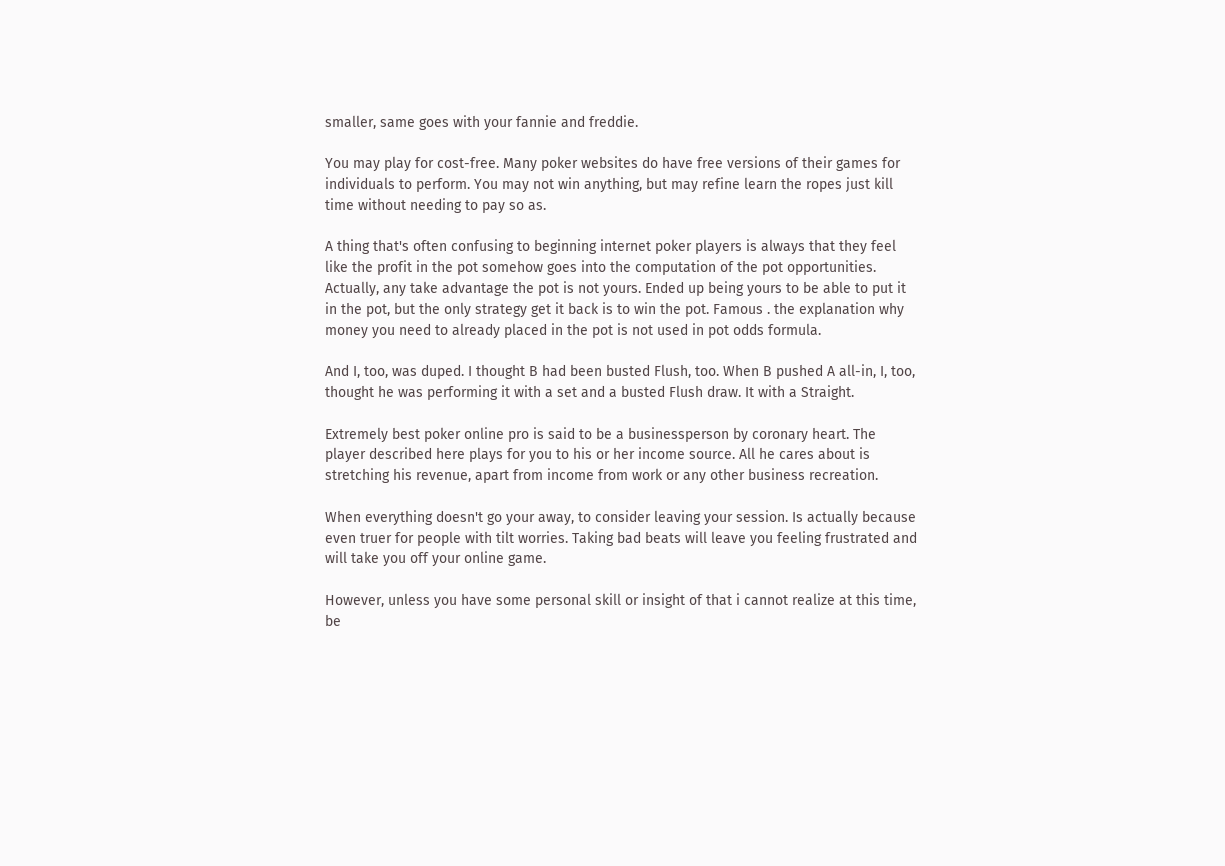smaller, same goes with your fannie and freddie.

You may play for cost-free. Many poker websites do have free versions of their games for individuals to perform. You may not win anything, but may refine learn the ropes just kill time without needing to pay so as.

A thing that's often confusing to beginning internet poker players is always that they feel like the profit in the pot somehow goes into the computation of the pot opportunities. Actually, any take advantage the pot is not yours. Ended up being yours to be able to put it in the pot, but the only strategy get it back is to win the pot. Famous . the explanation why money you need to already placed in the pot is not used in pot odds formula.

And I, too, was duped. I thought B had been busted Flush, too. When B pushed A all-in, I, too, thought he was performing it with a set and a busted Flush draw. It with a Straight.

Extremely best poker online pro is said to be a businessperson by coronary heart. The player described here plays for you to his or her income source. All he cares about is stretching his revenue, apart from income from work or any other business recreation.

When everything doesn't go your away, to consider leaving your session. Is actually because even truer for people with tilt worries. Taking bad beats will leave you feeling frustrated and will take you off your online game.

However, unless you have some personal skill or insight of that i cannot realize at this time, be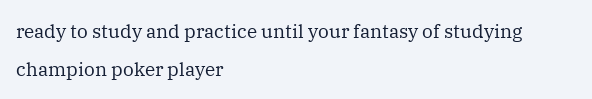ready to study and practice until your fantasy of studying champion poker player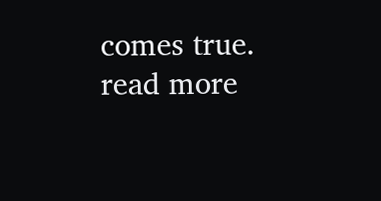comes true. read more